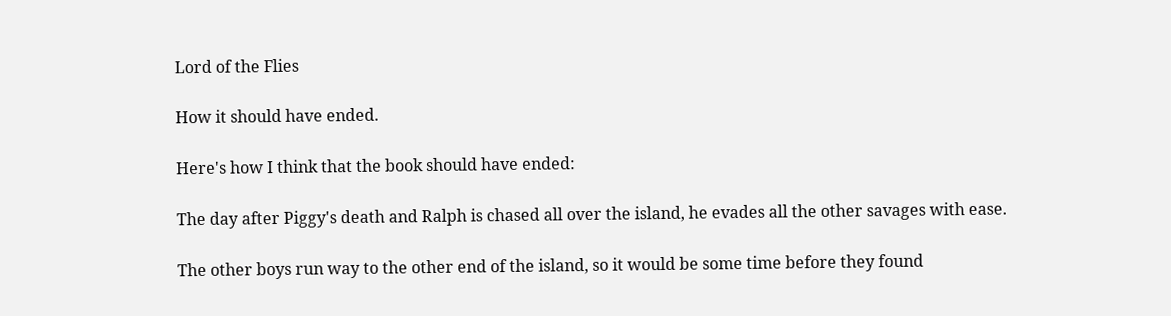Lord of the Flies

How it should have ended.

Here's how I think that the book should have ended:

The day after Piggy's death and Ralph is chased all over the island, he evades all the other savages with ease.

The other boys run way to the other end of the island, so it would be some time before they found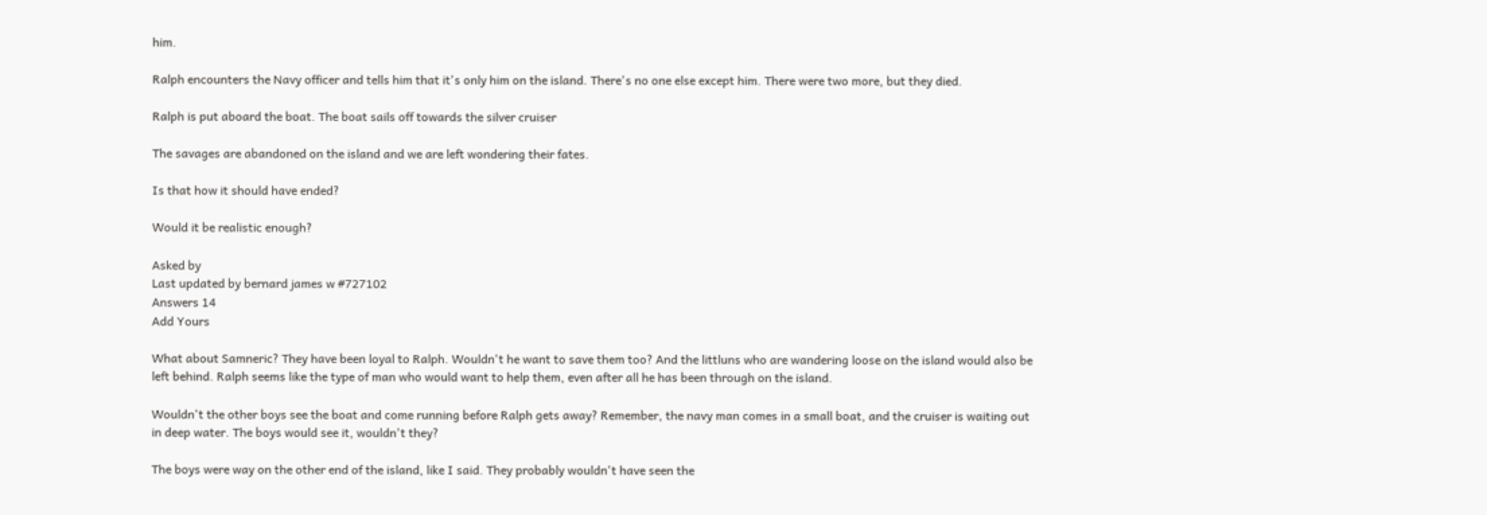him.

Ralph encounters the Navy officer and tells him that it's only him on the island. There's no one else except him. There were two more, but they died.

Ralph is put aboard the boat. The boat sails off towards the silver cruiser

The savages are abandoned on the island and we are left wondering their fates.

Is that how it should have ended?

Would it be realistic enough?

Asked by
Last updated by bernard james w #727102
Answers 14
Add Yours

What about Samneric? They have been loyal to Ralph. Wouldn't he want to save them too? And the littluns who are wandering loose on the island would also be left behind. Ralph seems like the type of man who would want to help them, even after all he has been through on the island.

Wouldn't the other boys see the boat and come running before Ralph gets away? Remember, the navy man comes in a small boat, and the cruiser is waiting out in deep water. The boys would see it, wouldn't they?

The boys were way on the other end of the island, like I said. They probably wouldn't have seen the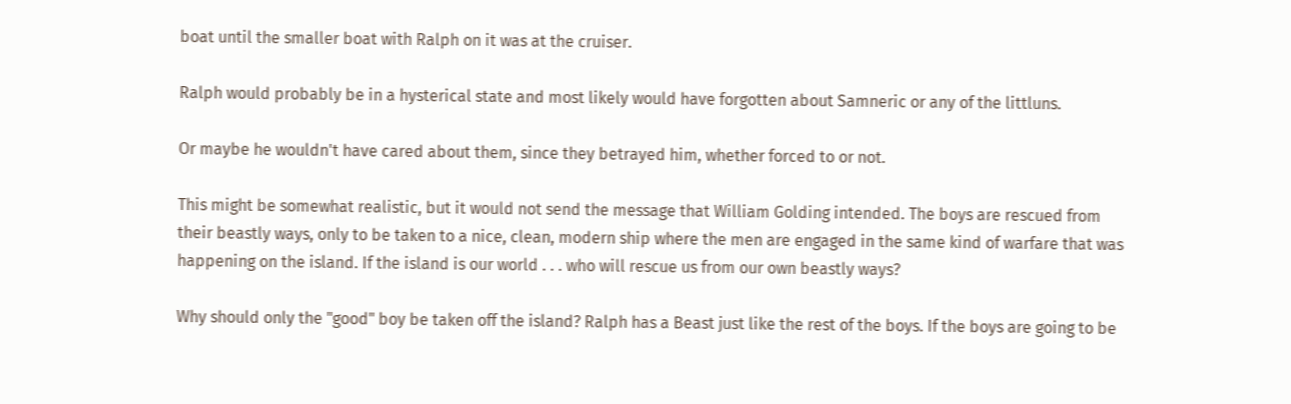boat until the smaller boat with Ralph on it was at the cruiser.

Ralph would probably be in a hysterical state and most likely would have forgotten about Samneric or any of the littluns.

Or maybe he wouldn't have cared about them, since they betrayed him, whether forced to or not.

This might be somewhat realistic, but it would not send the message that William Golding intended. The boys are rescued from their beastly ways, only to be taken to a nice, clean, modern ship where the men are engaged in the same kind of warfare that was happening on the island. If the island is our world . . . who will rescue us from our own beastly ways?

Why should only the "good" boy be taken off the island? Ralph has a Beast just like the rest of the boys. If the boys are going to be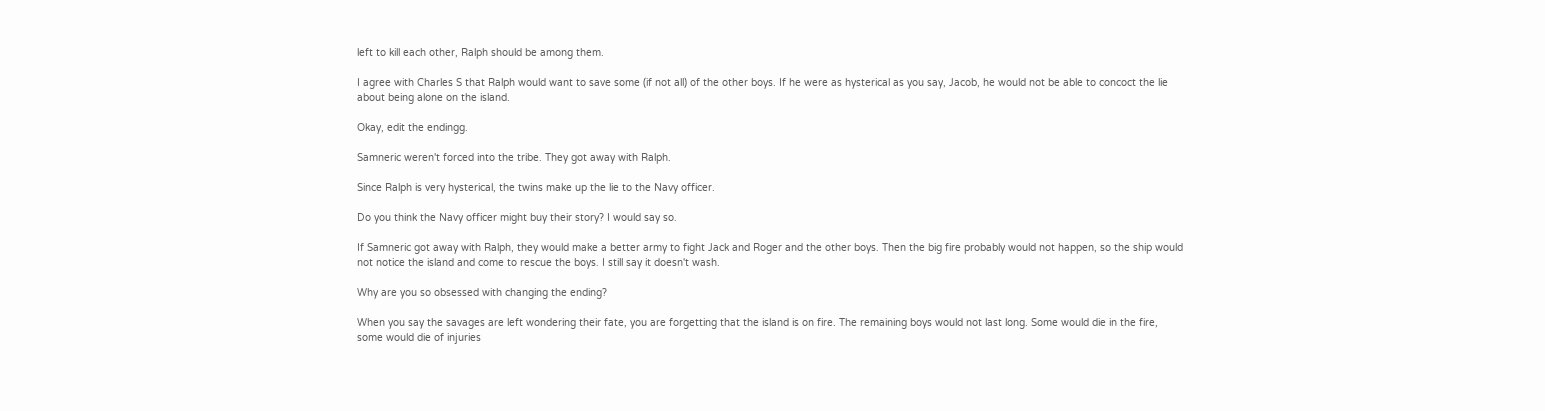left to kill each other, Ralph should be among them.

I agree with Charles S that Ralph would want to save some (if not all) of the other boys. If he were as hysterical as you say, Jacob, he would not be able to concoct the lie about being alone on the island.

Okay, edit the endingg.

Samneric weren't forced into the tribe. They got away with Ralph.

Since Ralph is very hysterical, the twins make up the lie to the Navy officer.

Do you think the Navy officer might buy their story? I would say so.

If Samneric got away with Ralph, they would make a better army to fight Jack and Roger and the other boys. Then the big fire probably would not happen, so the ship would not notice the island and come to rescue the boys. I still say it doesn't wash.

Why are you so obsessed with changing the ending?

When you say the savages are left wondering their fate, you are forgetting that the island is on fire. The remaining boys would not last long. Some would die in the fire, some would die of injuries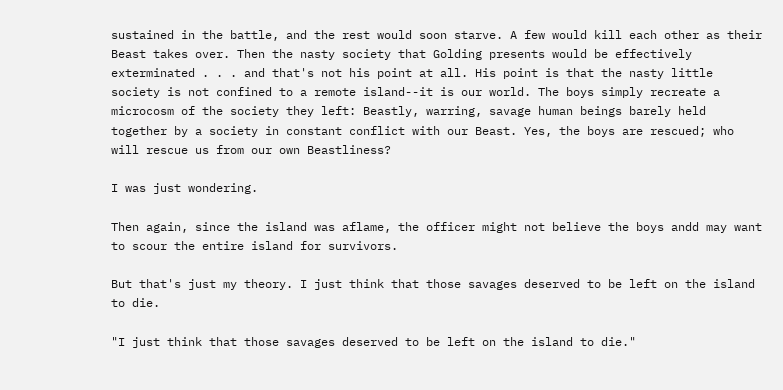sustained in the battle, and the rest would soon starve. A few would kill each other as their Beast takes over. Then the nasty society that Golding presents would be effectively exterminated . . . and that's not his point at all. His point is that the nasty little society is not confined to a remote island--it is our world. The boys simply recreate a microcosm of the society they left: Beastly, warring, savage human beings barely held together by a society in constant conflict with our Beast. Yes, the boys are rescued; who will rescue us from our own Beastliness?

I was just wondering.

Then again, since the island was aflame, the officer might not believe the boys andd may want to scour the entire island for survivors.

But that's just my theory. I just think that those savages deserved to be left on the island to die.

"I just think that those savages deserved to be left on the island to die."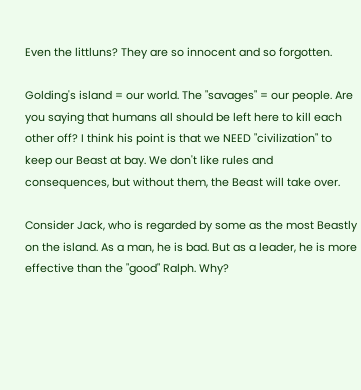Even the littluns? They are so innocent and so forgotten.

Golding's island = our world. The "savages" = our people. Are you saying that humans all should be left here to kill each other off? I think his point is that we NEED "civilization" to keep our Beast at bay. We don't like rules and consequences, but without them, the Beast will take over.

Consider Jack, who is regarded by some as the most Beastly on the island. As a man, he is bad. But as a leader, he is more effective than the "good" Ralph. Why?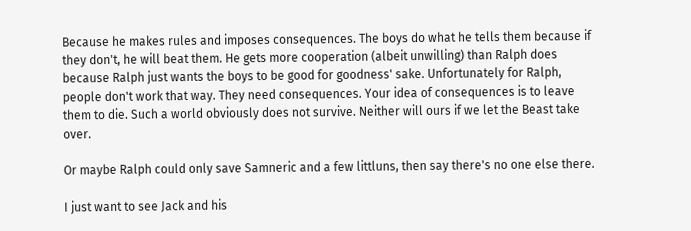Because he makes rules and imposes consequences. The boys do what he tells them because if they don't, he will beat them. He gets more cooperation (albeit unwilling) than Ralph does because Ralph just wants the boys to be good for goodness' sake. Unfortunately for Ralph, people don't work that way. They need consequences. Your idea of consequences is to leave them to die. Such a world obviously does not survive. Neither will ours if we let the Beast take over.

Or maybe Ralph could only save Samneric and a few littluns, then say there's no one else there.

I just want to see Jack and his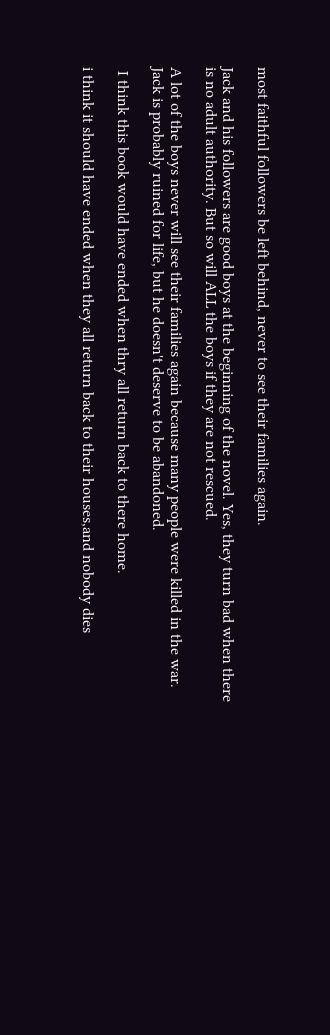most faithful followers be left behind, never to see their families again.

Jack and his followers are good boys at the beginning of the novel. Yes, they turn bad when there is no adult authority. But so will ALL the boys if they are not rescued.

A lot of the boys never will see their families again because many people were killed in the war. Jack is probably ruined for life, but he doesn't deserve to be abandoned.

 I think this book would have ended when thry all return back to there home.

i think it should have ended when they all return back to their houses,and nobody dies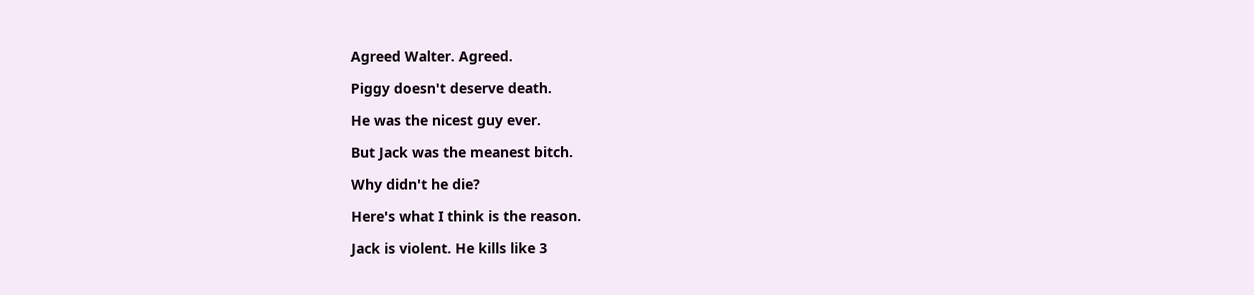Agreed Walter. Agreed.

Piggy doesn't deserve death.

He was the nicest guy ever.

But Jack was the meanest bitch.

Why didn't he die?

Here's what I think is the reason.

Jack is violent. He kills like 3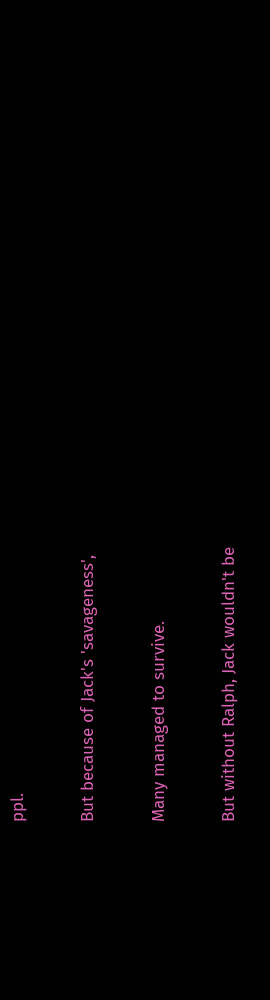ppl.

But because of Jack's 'savageness',

Many managed to survive.

But without Ralph, Jack wouldn't be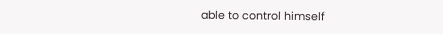able to control himself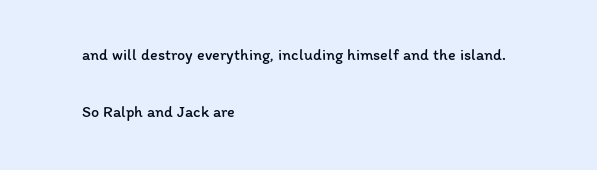and will destroy everything, including himself and the island.

So Ralph and Jack are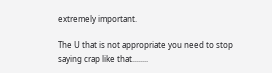extremely important.

The U that is not appropriate you need to stop saying crap like that........